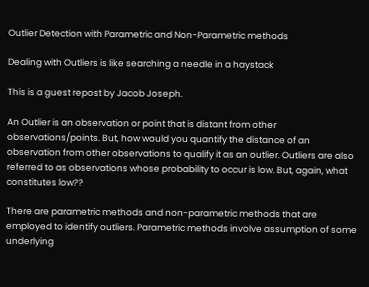Outlier Detection with Parametric and Non-Parametric methods

Dealing with Outliers is like searching a needle in a haystack

This is a guest repost by Jacob Joseph.

An Outlier is an observation or point that is distant from other observations/points. But, how would you quantify the distance of an observation from other observations to qualify it as an outlier. Outliers are also referred to as observations whose probability to occur is low. But, again, what constitutes low??

There are parametric methods and non-parametric methods that are employed to identify outliers. Parametric methods involve assumption of some underlying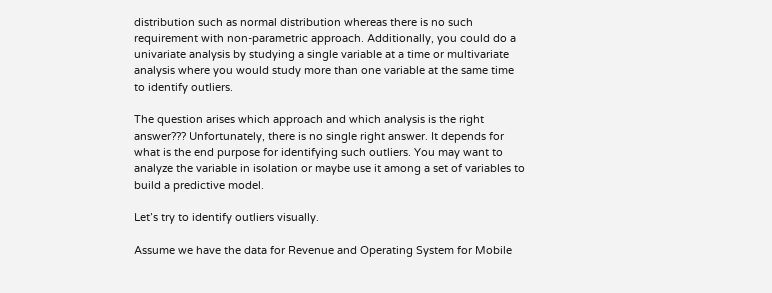distribution such as normal distribution whereas there is no such requirement with non-parametric approach. Additionally, you could do a univariate analysis by studying a single variable at a time or multivariate analysis where you would study more than one variable at the same time to identify outliers.

The question arises which approach and which analysis is the right answer??? Unfortunately, there is no single right answer. It depends for what is the end purpose for identifying such outliers. You may want to analyze the variable in isolation or maybe use it among a set of variables to build a predictive model.

Let’s try to identify outliers visually.

Assume we have the data for Revenue and Operating System for Mobile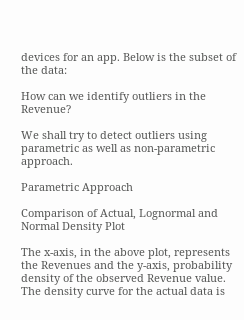devices for an app. Below is the subset of the data:

How can we identify outliers in the Revenue?

We shall try to detect outliers using parametric as well as non-parametric approach.

Parametric Approach

Comparison of Actual, Lognormal and Normal Density Plot

The x-axis, in the above plot, represents the Revenues and the y-axis, probability density of the observed Revenue value. The density curve for the actual data is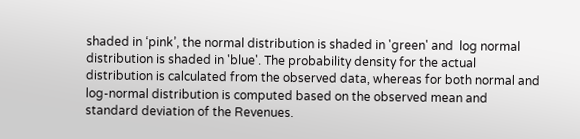shaded in ‘pink’, the normal distribution is shaded in 'green' and  log normal distribution is shaded in 'blue'. The probability density for the actual distribution is calculated from the observed data, whereas for both normal and log-normal distribution is computed based on the observed mean and standard deviation of the Revenues.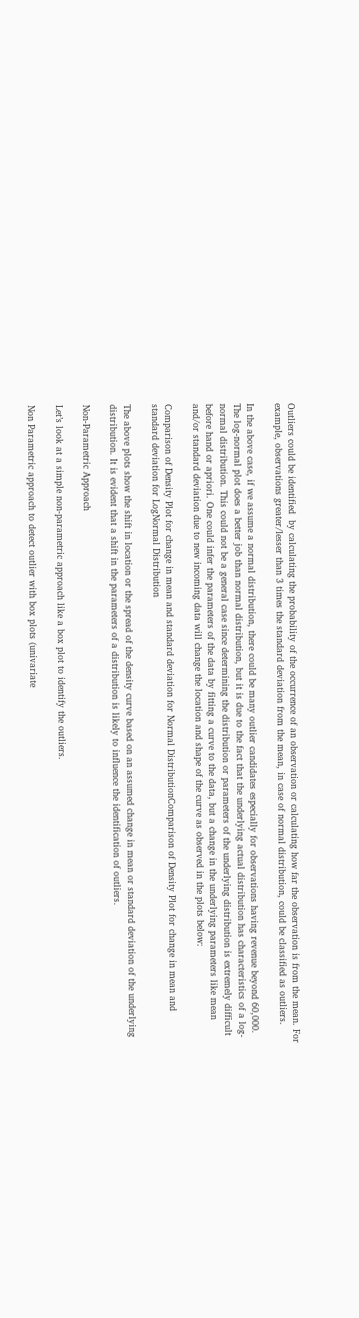Outliers could be identified  by calculating the probability of the occurrence of an observation or calculating how far the observation is from the mean. For example, observations greater/lesser than 3 times the standard deviation from the mean, in case of normal distribution, could be classified as outliers.

In the above case, if we assume a normal distribution, there could be many outlier candidates especially for observations having revenue beyond 60,000. The log-normal plot does a better job than normal distribution, but it is due to the fact that the underlying actual distribution has characteristics of a log-normal distribution. This could not be a general case since determining the distribution or parameters of the underlying distribution is extremely difficult before hand or apriori. One could infer the parameters of the data by fitting a curve to the data, but a change in the underlying parameters like mean and/or standard deviation due to new incoming data will change the location and shape of the curve as observed in the plots below:

Comparison of Density Plot for change in mean and standard deviation for Normal DistributionComparison of Density Plot for change in mean and standard deviation for LogNormal Distribution

The above plots show the shift in location or the spread of the density curve based on an assumed change in mean or standard deviation of the underlying distribution. It is evident that a shift in the parameters of a distribution is likely to influence the identification of outliers.

Non-Parametric Approach

Let’s look at a simple non-parametric approach like a box plot to identify the outliers.

Non Parametric approach to detect outlier with box plots (univariate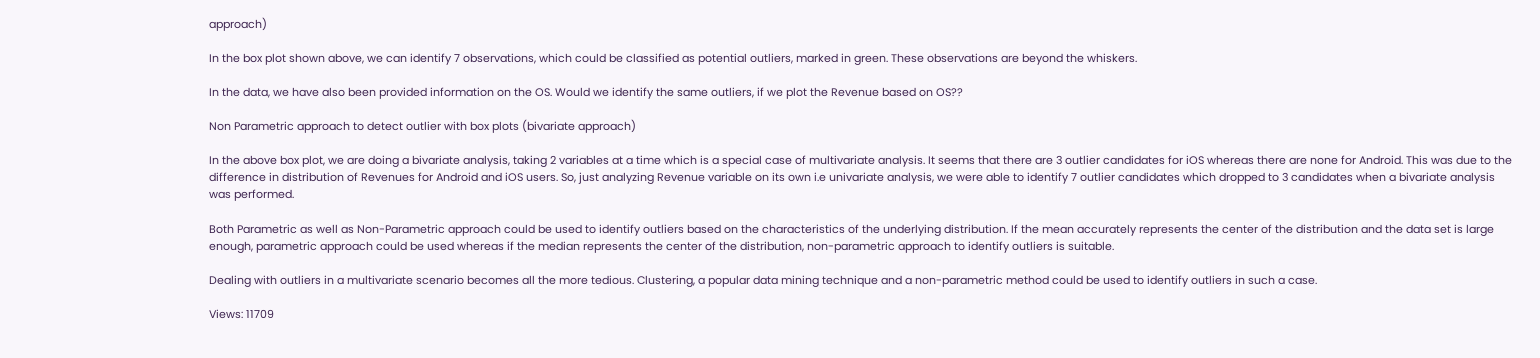approach)

In the box plot shown above, we can identify 7 observations, which could be classified as potential outliers, marked in green. These observations are beyond the whiskers.

In the data, we have also been provided information on the OS. Would we identify the same outliers, if we plot the Revenue based on OS??

Non Parametric approach to detect outlier with box plots (bivariate approach)

In the above box plot, we are doing a bivariate analysis, taking 2 variables at a time which is a special case of multivariate analysis. It seems that there are 3 outlier candidates for iOS whereas there are none for Android. This was due to the difference in distribution of Revenues for Android and iOS users. So, just analyzing Revenue variable on its own i.e univariate analysis, we were able to identify 7 outlier candidates which dropped to 3 candidates when a bivariate analysis was performed.

Both Parametric as well as Non-Parametric approach could be used to identify outliers based on the characteristics of the underlying distribution. If the mean accurately represents the center of the distribution and the data set is large enough, parametric approach could be used whereas if the median represents the center of the distribution, non-parametric approach to identify outliers is suitable.

Dealing with outliers in a multivariate scenario becomes all the more tedious. Clustering, a popular data mining technique and a non-parametric method could be used to identify outliers in such a case.

Views: 11709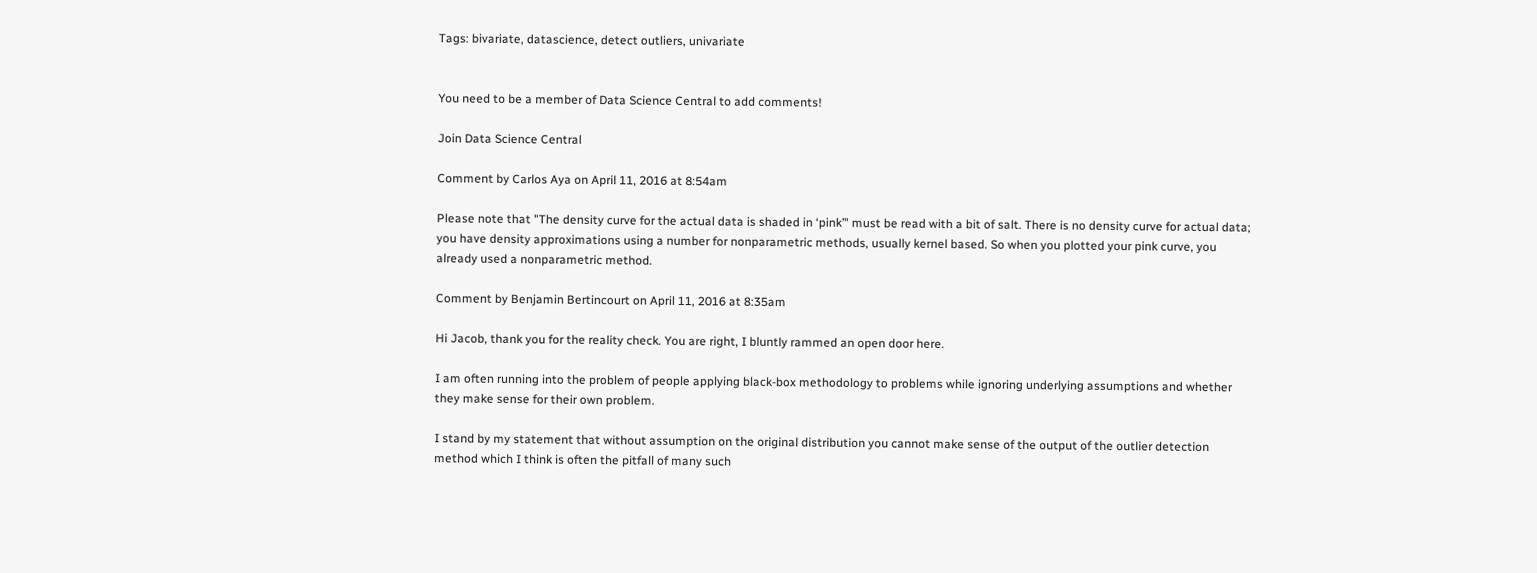Tags: bivariate, datascience, detect outliers, univariate


You need to be a member of Data Science Central to add comments!

Join Data Science Central

Comment by Carlos Aya on April 11, 2016 at 8:54am

Please note that "The density curve for the actual data is shaded in ‘pink’" must be read with a bit of salt. There is no density curve for actual data; you have density approximations using a number for nonparametric methods, usually kernel based. So when you plotted your pink curve, you already used a nonparametric method.

Comment by Benjamin Bertincourt on April 11, 2016 at 8:35am

Hi Jacob, thank you for the reality check. You are right, I bluntly rammed an open door here.

I am often running into the problem of people applying black-box methodology to problems while ignoring underlying assumptions and whether they make sense for their own problem.

I stand by my statement that without assumption on the original distribution you cannot make sense of the output of the outlier detection method which I think is often the pitfall of many such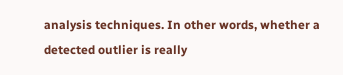analysis techniques. In other words, whether a detected outlier is really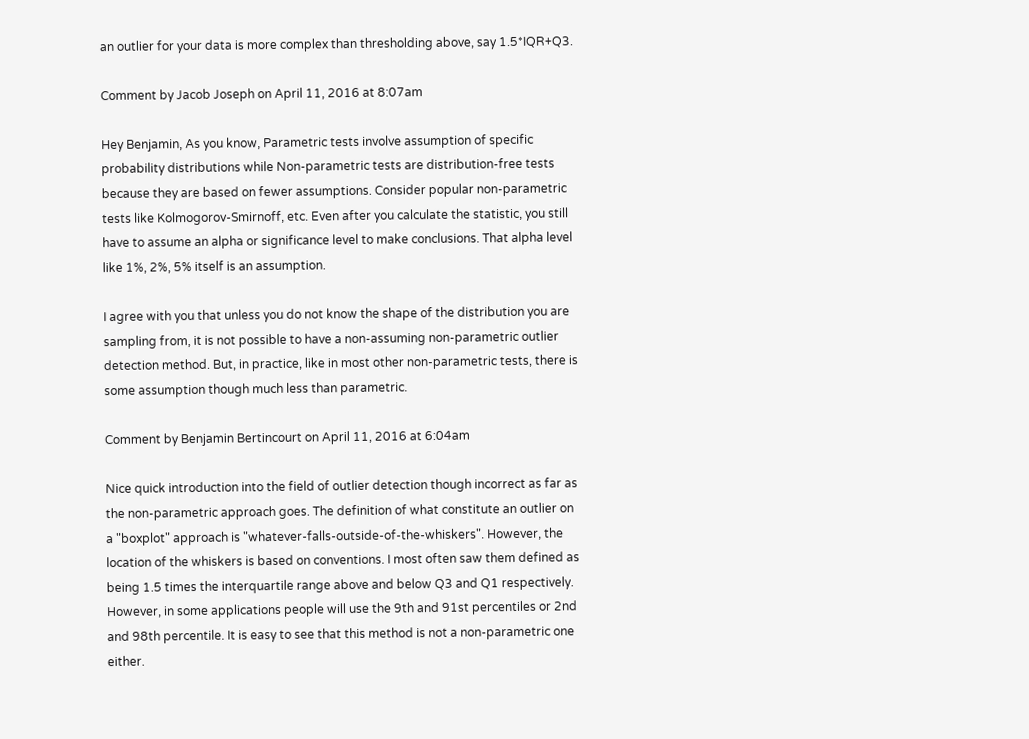an outlier for your data is more complex than thresholding above, say 1.5*IQR+Q3.

Comment by Jacob Joseph on April 11, 2016 at 8:07am

Hey Benjamin, As you know, Parametric tests involve assumption of specific probability distributions while Non-parametric tests are distribution-free tests because they are based on fewer assumptions. Consider popular non-parametric tests like Kolmogorov-Smirnoff, etc. Even after you calculate the statistic, you still have to assume an alpha or significance level to make conclusions. That alpha level like 1%, 2%, 5% itself is an assumption.

I agree with you that unless you do not know the shape of the distribution you are sampling from, it is not possible to have a non-assuming non-parametric outlier detection method. But, in practice, like in most other non-parametric tests, there is some assumption though much less than parametric.

Comment by Benjamin Bertincourt on April 11, 2016 at 6:04am

Nice quick introduction into the field of outlier detection though incorrect as far as the non-parametric approach goes. The definition of what constitute an outlier on a "boxplot" approach is "whatever-falls-outside-of-the-whiskers". However, the location of the whiskers is based on conventions. I most often saw them defined as being 1.5 times the interquartile range above and below Q3 and Q1 respectively. However, in some applications people will use the 9th and 91st percentiles or 2nd and 98th percentile. It is easy to see that this method is not a non-parametric one either.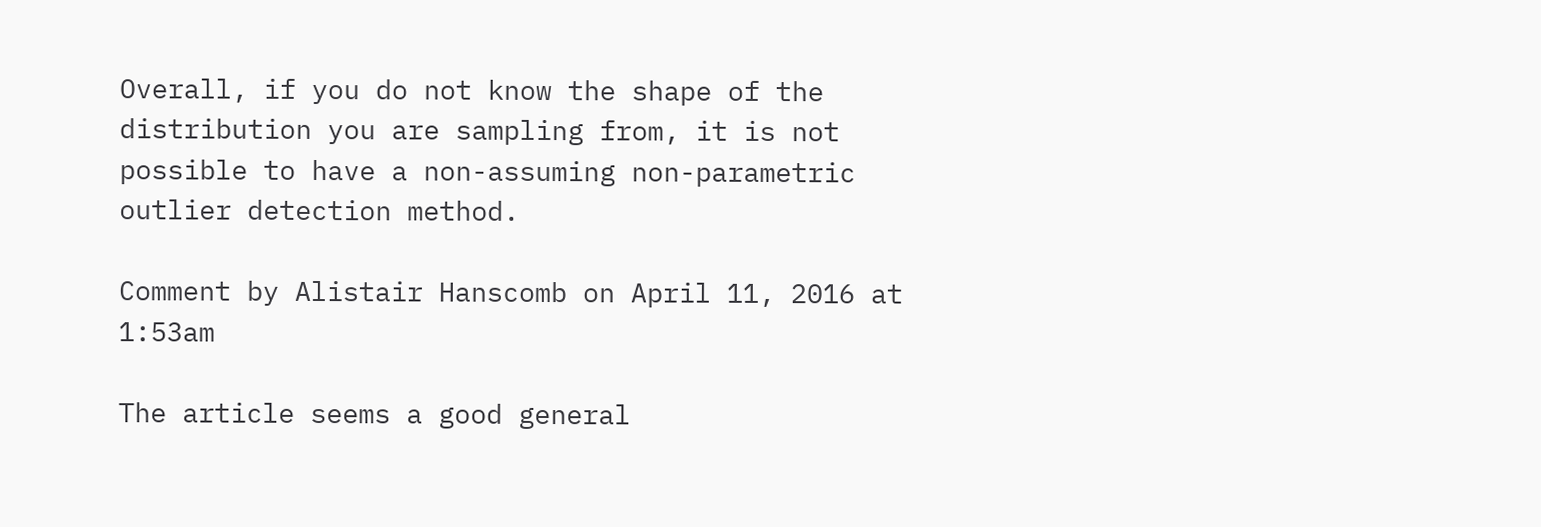Overall, if you do not know the shape of the distribution you are sampling from, it is not possible to have a non-assuming non-parametric outlier detection method.

Comment by Alistair Hanscomb on April 11, 2016 at 1:53am

The article seems a good general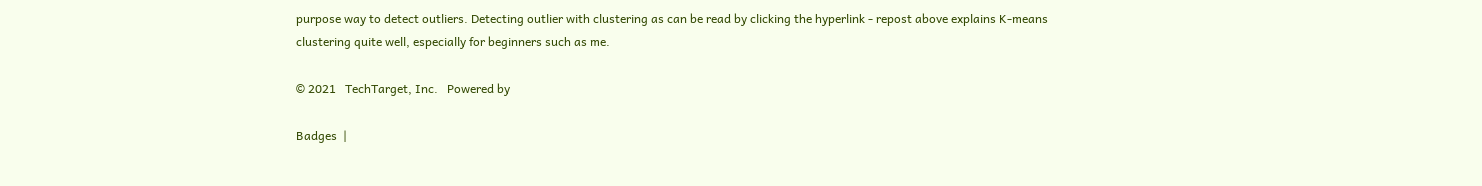purpose way to detect outliers. Detecting outlier with clustering as can be read by clicking the hyperlink - repost above explains K-means clustering quite well, especially for beginners such as me.

© 2021   TechTarget, Inc.   Powered by

Badges  |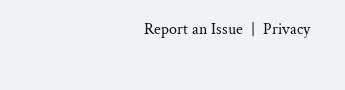Report an Issue  |  Privacy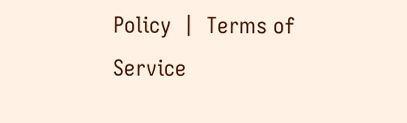Policy  |  Terms of Service